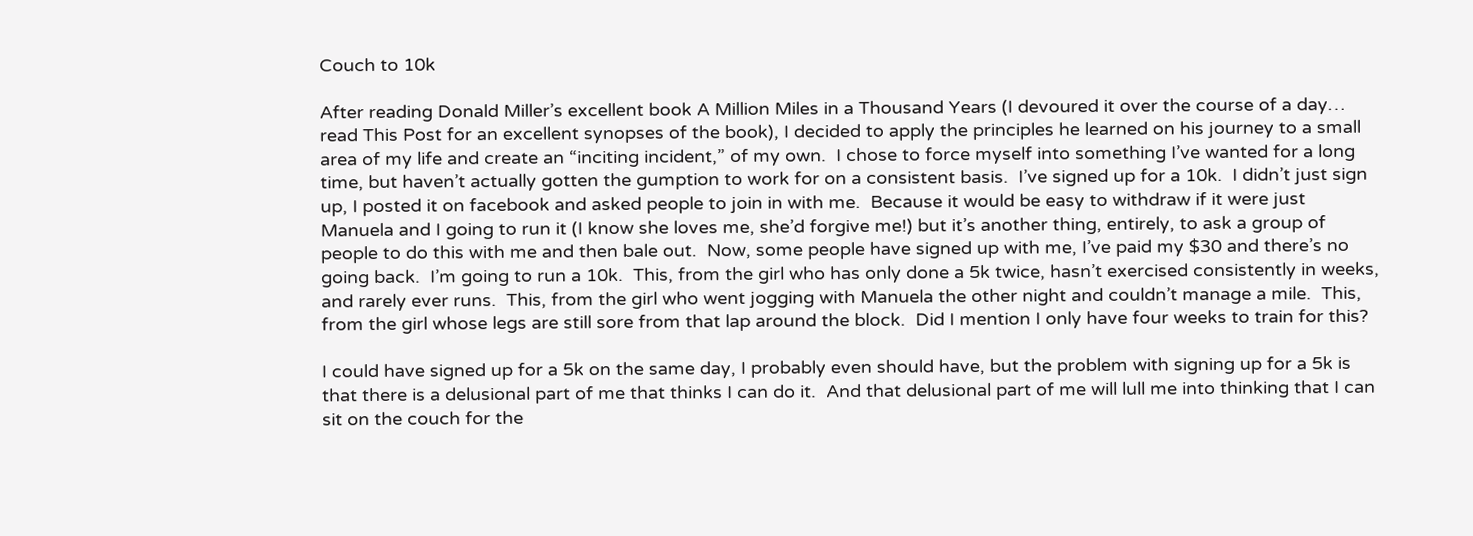Couch to 10k

After reading Donald Miller’s excellent book A Million Miles in a Thousand Years (I devoured it over the course of a day… read This Post for an excellent synopses of the book), I decided to apply the principles he learned on his journey to a small area of my life and create an “inciting incident,” of my own.  I chose to force myself into something I’ve wanted for a long time, but haven’t actually gotten the gumption to work for on a consistent basis.  I’ve signed up for a 10k.  I didn’t just sign up, I posted it on facebook and asked people to join in with me.  Because it would be easy to withdraw if it were just Manuela and I going to run it (I know she loves me, she’d forgive me!) but it’s another thing, entirely, to ask a group of people to do this with me and then bale out.  Now, some people have signed up with me, I’ve paid my $30 and there’s no going back.  I’m going to run a 10k.  This, from the girl who has only done a 5k twice, hasn’t exercised consistently in weeks, and rarely ever runs.  This, from the girl who went jogging with Manuela the other night and couldn’t manage a mile.  This, from the girl whose legs are still sore from that lap around the block.  Did I mention I only have four weeks to train for this?

I could have signed up for a 5k on the same day, I probably even should have, but the problem with signing up for a 5k is that there is a delusional part of me that thinks I can do it.  And that delusional part of me will lull me into thinking that I can sit on the couch for the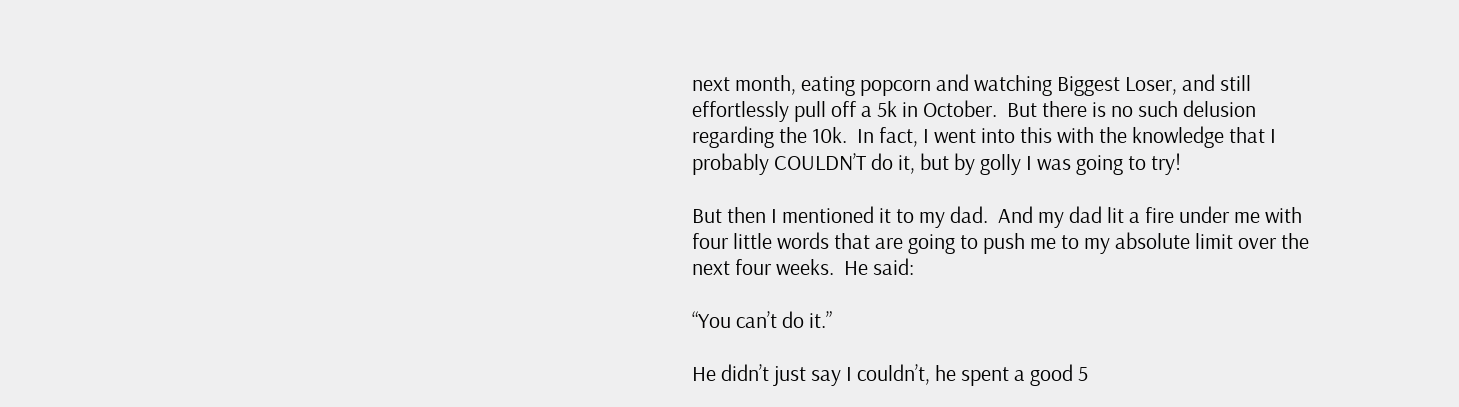next month, eating popcorn and watching Biggest Loser, and still effortlessly pull off a 5k in October.  But there is no such delusion regarding the 10k.  In fact, I went into this with the knowledge that I probably COULDN’T do it, but by golly I was going to try!

But then I mentioned it to my dad.  And my dad lit a fire under me with four little words that are going to push me to my absolute limit over the next four weeks.  He said:

“You can’t do it.”

He didn’t just say I couldn’t, he spent a good 5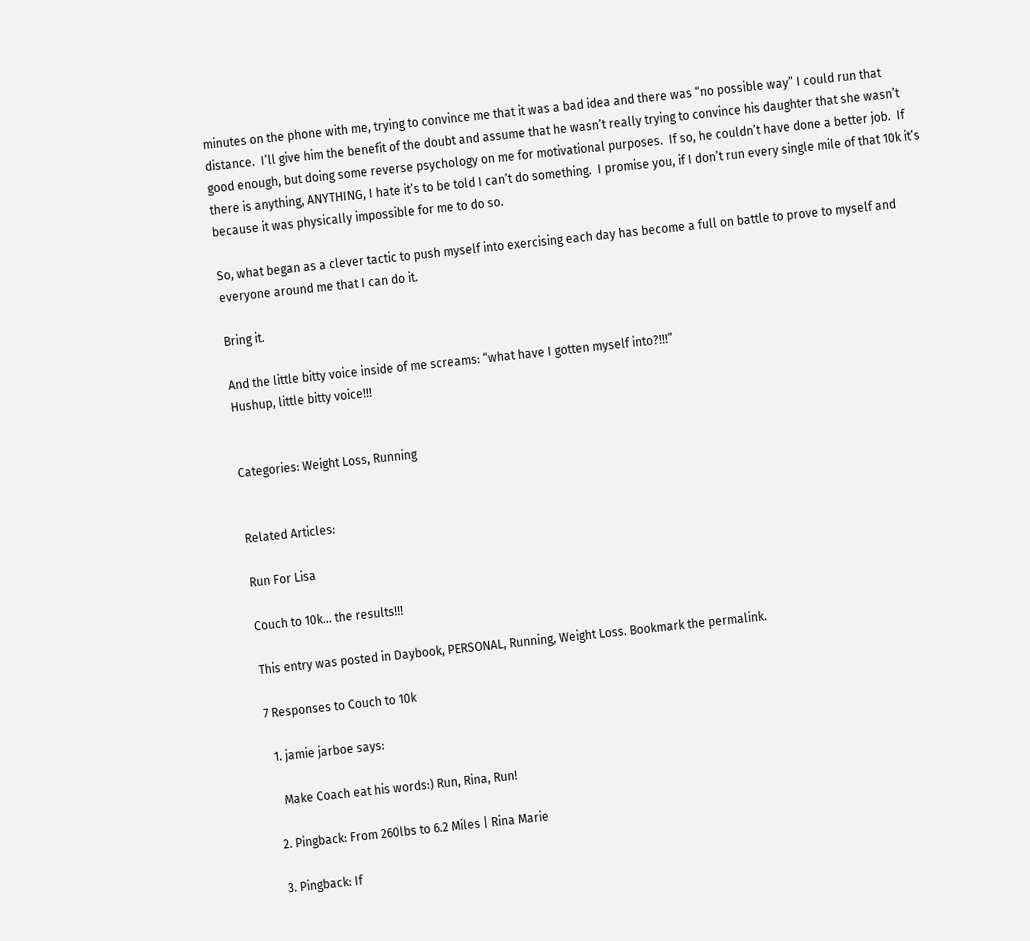minutes on the phone with me, trying to convince me that it was a bad idea and there was “no possible way” I could run that distance.  I’ll give him the benefit of the doubt and assume that he wasn’t really trying to convince his daughter that she wasn’t good enough, but doing some reverse psychology on me for motivational purposes.  If so, he couldn’t have done a better job.  If there is anything, ANYTHING, I hate it’s to be told I can’t do something.  I promise you, if I don’t run every single mile of that 10k it’s because it was physically impossible for me to do so.

So, what began as a clever tactic to push myself into exercising each day has become a full on battle to prove to myself and everyone around me that I can do it.

Bring it.

And the little bitty voice inside of me screams: “what have I gotten myself into?!!!”
Hushup, little bitty voice!!!


Categories: Weight Loss, Running


Related Articles:

Run For Lisa

Couch to 10k… the results!!!

This entry was posted in Daybook, PERSONAL, Running, Weight Loss. Bookmark the permalink.

7 Responses to Couch to 10k

  1. jamie jarboe says:

    Make Coach eat his words:) Run, Rina, Run!

  2. Pingback: From 260lbs to 6.2 Miles | Rina Marie

  3. Pingback: If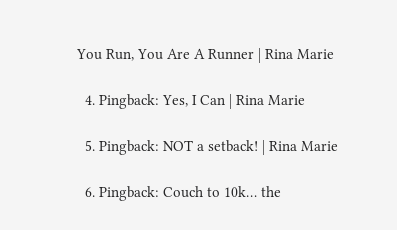You Run, You Are A Runner | Rina Marie

  4. Pingback: Yes, I Can | Rina Marie

  5. Pingback: NOT a setback! | Rina Marie

  6. Pingback: Couch to 10k… the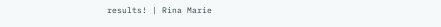results! | Rina Marie